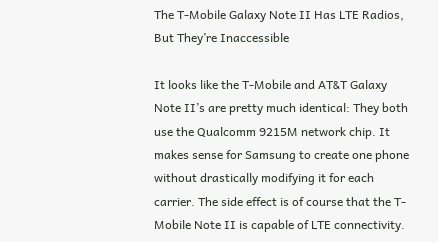The T-Mobile Galaxy Note II Has LTE Radios, But They’re Inaccessible

It looks like the T-Mobile and AT&T Galaxy Note II’s are pretty much identical: They both use the Qualcomm 9215M network chip. It makes sense for Samsung to create one phone without drastically modifying it for each carrier. The side effect is of course that the T-Mobile Note II is capable of LTE connectivity.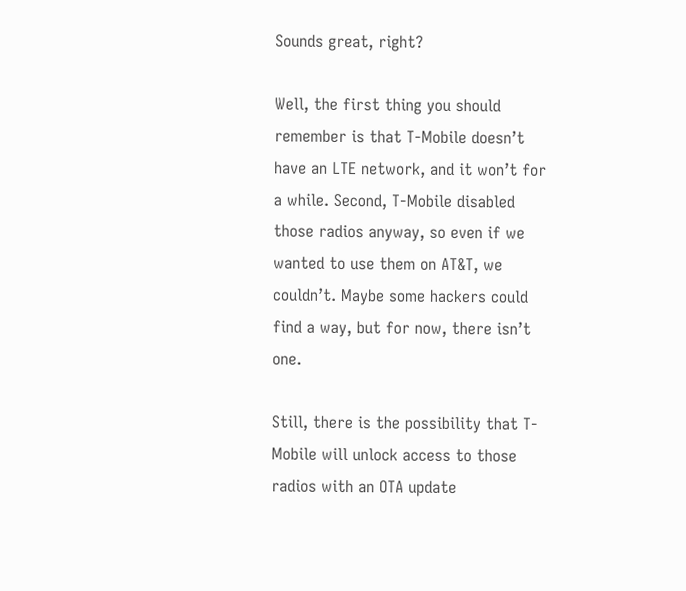Sounds great, right?

Well, the first thing you should remember is that T-Mobile doesn’t have an LTE network, and it won’t for a while. Second, T-Mobile disabled those radios anyway, so even if we wanted to use them on AT&T, we couldn’t. Maybe some hackers could find a way, but for now, there isn’t one.

Still, there is the possibility that T-Mobile will unlock access to those radios with an OTA update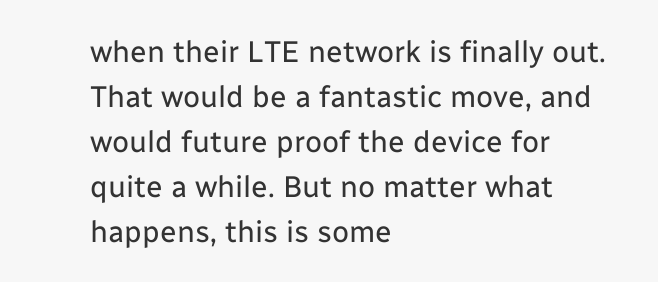when their LTE network is finally out. That would be a fantastic move, and would future proof the device for quite a while. But no matter what happens, this is some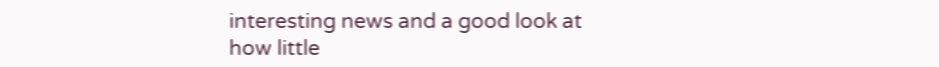interesting news and a good look at how little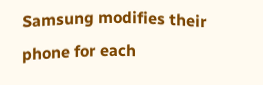Samsung modifies their phone for each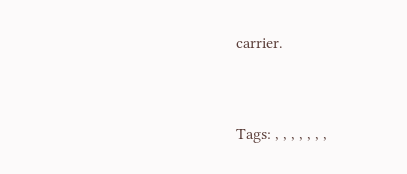carrier.


Tags: , , , , , , ,